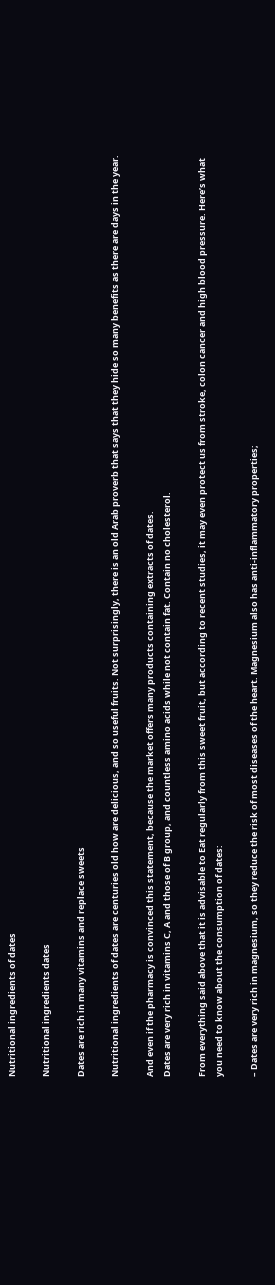Nutritional ingredients of dates

Nutritional ingredients dates

Dates are rich in many vitamins and replace sweets

Nutritional ingredients of dates are centuries old how are delicious, and so useful fruits. Not surprisingly, there is an old Arab proverb that says that they hide so many benefits as there are days in the year.

And even if the pharmacy is convinced this statement, because the market offers many products containing extracts of dates.
Dates are very rich in vitamins C, A and those of B group, and countless amino acids while not contain fat. Contain no cholesterol.

From everything said above that it is advisable to Eat regularly from this sweet fruit, but according to recent studies, it may even protect us from stroke, colon cancer and high blood pressure. Here’s what you need to know about the consumption of dates:

– Dates are very rich in magnesium, so they reduce the risk of most diseases of the heart. Magnesium also has anti-inflammatory properties;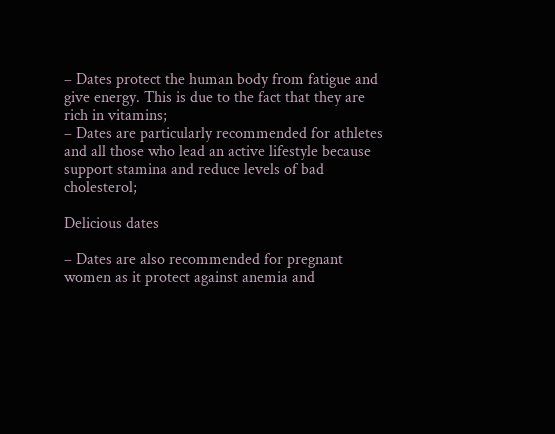– Dates protect the human body from fatigue and give energy. This is due to the fact that they are rich in vitamins;
– Dates are particularly recommended for athletes and all those who lead an active lifestyle because support stamina and reduce levels of bad cholesterol;

Delicious dates

– Dates are also recommended for pregnant women as it protect against anemia and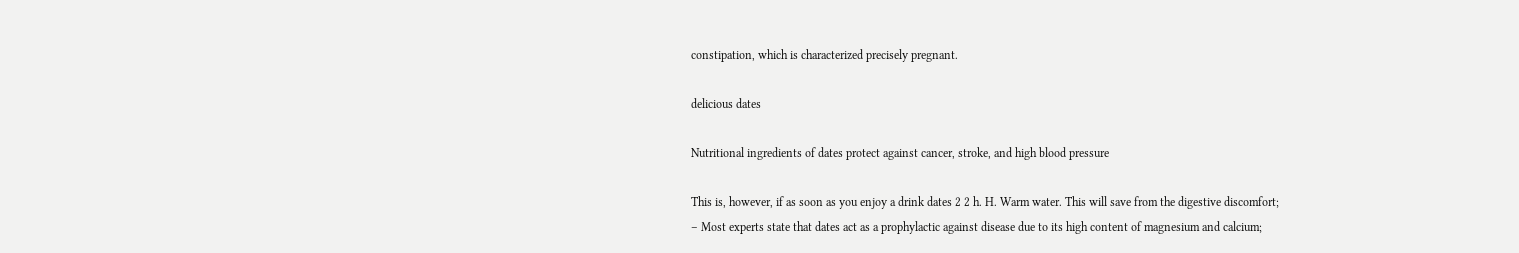constipation, which is characterized precisely pregnant.

delicious dates

Nutritional ingredients of dates protect against cancer, stroke, and high blood pressure

This is, however, if as soon as you enjoy a drink dates 2 2 h. H. Warm water. This will save from the digestive discomfort;
– Most experts state that dates act as a prophylactic against disease due to its high content of magnesium and calcium;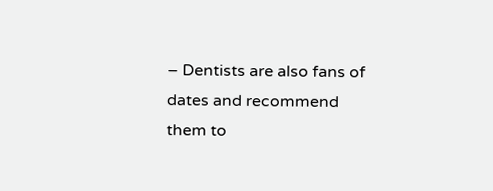– Dentists are also fans of dates and recommend them to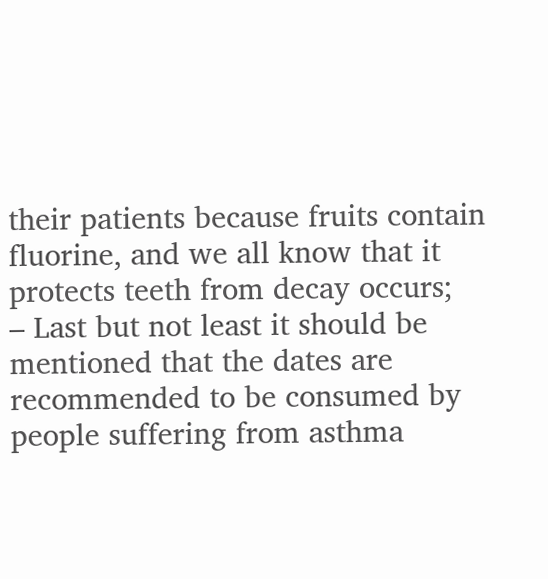their patients because fruits contain fluorine, and we all know that it protects teeth from decay occurs;
– Last but not least it should be mentioned that the dates are recommended to be consumed by people suffering from asthma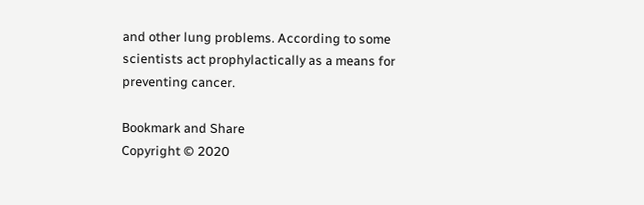and other lung problems. According to some scientists act prophylactically as a means for preventing cancer.

Bookmark and Share
Copyright © 2020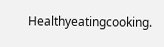Healthyeatingcooking.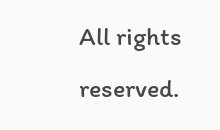All rights reserved.